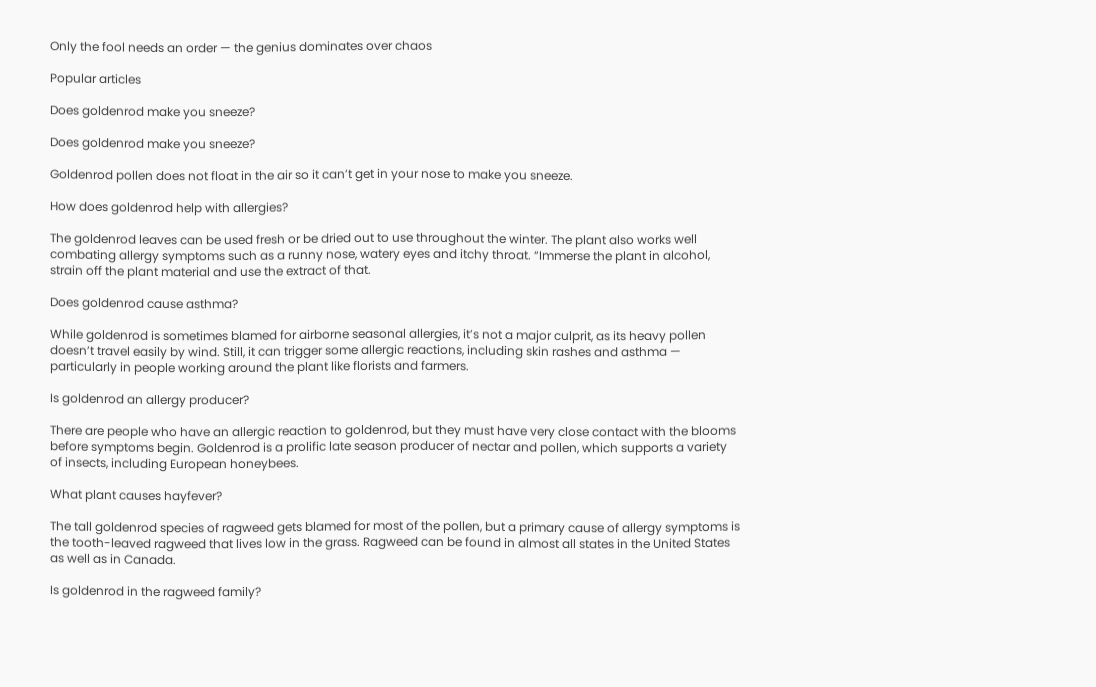Only the fool needs an order — the genius dominates over chaos

Popular articles

Does goldenrod make you sneeze?

Does goldenrod make you sneeze?

Goldenrod pollen does not float in the air so it can’t get in your nose to make you sneeze.

How does goldenrod help with allergies?

The goldenrod leaves can be used fresh or be dried out to use throughout the winter. The plant also works well combating allergy symptoms such as a runny nose, watery eyes and itchy throat. “Immerse the plant in alcohol, strain off the plant material and use the extract of that.

Does goldenrod cause asthma?

While goldenrod is sometimes blamed for airborne seasonal allergies, it’s not a major culprit, as its heavy pollen doesn’t travel easily by wind. Still, it can trigger some allergic reactions, including skin rashes and asthma — particularly in people working around the plant like florists and farmers.

Is goldenrod an allergy producer?

There are people who have an allergic reaction to goldenrod, but they must have very close contact with the blooms before symptoms begin. Goldenrod is a prolific late season producer of nectar and pollen, which supports a variety of insects, including European honeybees.

What plant causes hayfever?

The tall goldenrod species of ragweed gets blamed for most of the pollen, but a primary cause of allergy symptoms is the tooth-leaved ragweed that lives low in the grass. Ragweed can be found in almost all states in the United States as well as in Canada.

Is goldenrod in the ragweed family?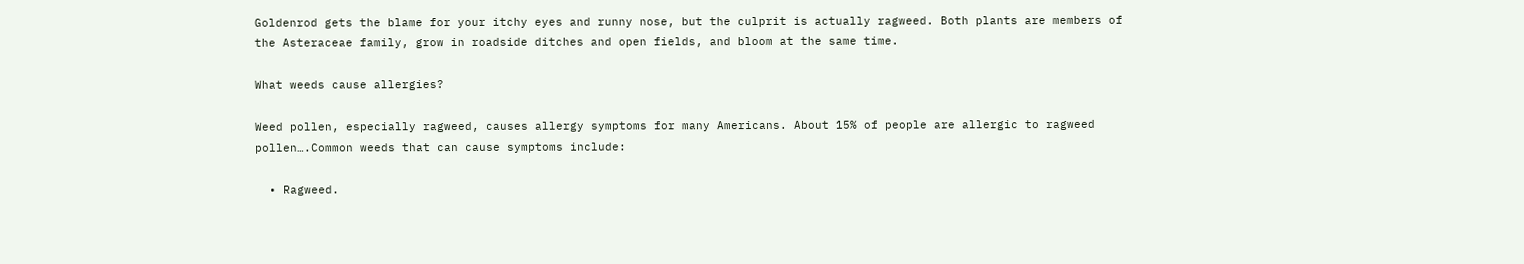Goldenrod gets the blame for your itchy eyes and runny nose, but the culprit is actually ragweed. Both plants are members of the Asteraceae family, grow in roadside ditches and open fields, and bloom at the same time.

What weeds cause allergies?

Weed pollen, especially ragweed, causes allergy symptoms for many Americans. About 15% of people are allergic to ragweed pollen….Common weeds that can cause symptoms include:

  • Ragweed.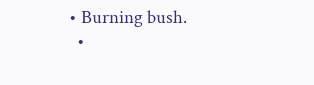• Burning bush.
  •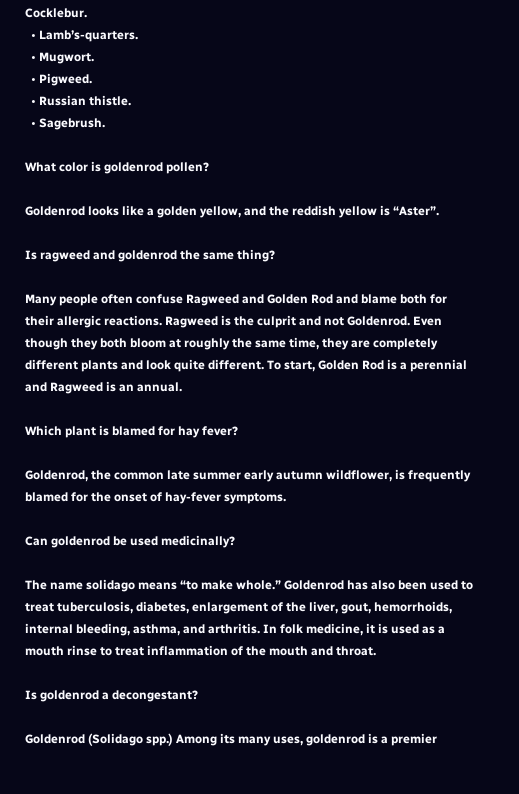Cocklebur.
  • Lamb’s-quarters.
  • Mugwort.
  • Pigweed.
  • Russian thistle.
  • Sagebrush.

What color is goldenrod pollen?

Goldenrod looks like a golden yellow, and the reddish yellow is “Aster”.

Is ragweed and goldenrod the same thing?

Many people often confuse Ragweed and Golden Rod and blame both for their allergic reactions. Ragweed is the culprit and not Goldenrod. Even though they both bloom at roughly the same time, they are completely different plants and look quite different. To start, Golden Rod is a perennial and Ragweed is an annual.

Which plant is blamed for hay fever?

Goldenrod, the common late summer early autumn wildflower, is frequently blamed for the onset of hay-fever symptoms.

Can goldenrod be used medicinally?

The name solidago means “to make whole.” Goldenrod has also been used to treat tuberculosis, diabetes, enlargement of the liver, gout, hemorrhoids, internal bleeding, asthma, and arthritis. In folk medicine, it is used as a mouth rinse to treat inflammation of the mouth and throat.

Is goldenrod a decongestant?

Goldenrod (Solidago spp.) Among its many uses, goldenrod is a premier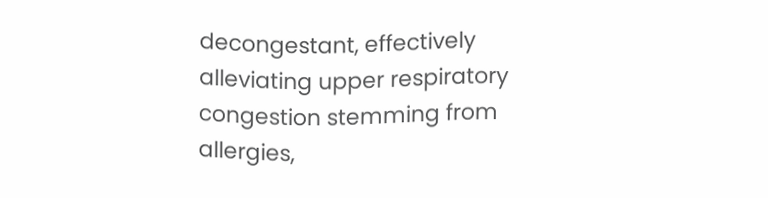decongestant, effectively alleviating upper respiratory congestion stemming from allergies,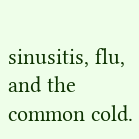sinusitis, flu, and the common cold.